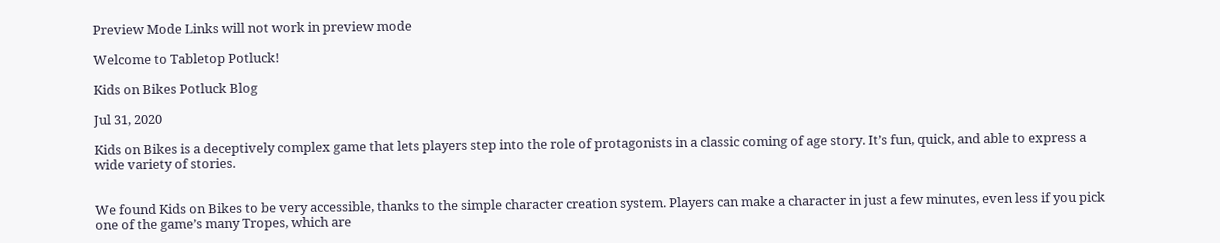Preview Mode Links will not work in preview mode

Welcome to Tabletop Potluck!

Kids on Bikes Potluck Blog

Jul 31, 2020

Kids on Bikes is a deceptively complex game that lets players step into the role of protagonists in a classic coming of age story. It’s fun, quick, and able to express a wide variety of stories.


We found Kids on Bikes to be very accessible, thanks to the simple character creation system. Players can make a character in just a few minutes, even less if you pick one of the game’s many Tropes, which are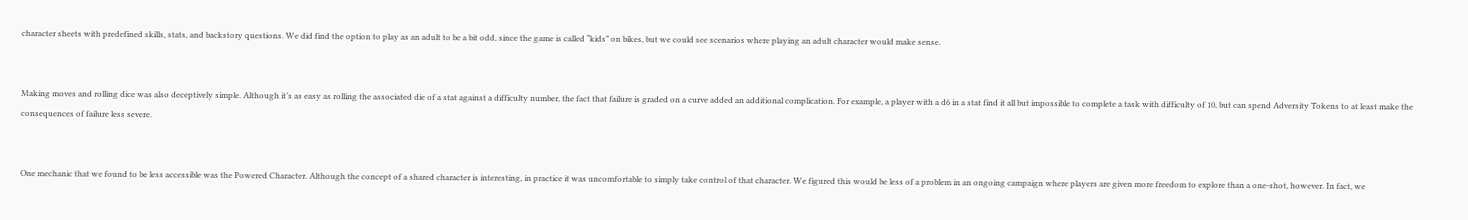character sheets with predefined skills, stats, and backstory questions. We did find the option to play as an adult to be a bit odd, since the game is called “kids” on bikes, but we could see scenarios where playing an adult character would make sense.


Making moves and rolling dice was also deceptively simple. Although it’s as easy as rolling the associated die of a stat against a difficulty number, the fact that failure is graded on a curve added an additional complication. For example, a player with a d6 in a stat find it all but impossible to complete a task with difficulty of 10, but can spend Adversity Tokens to at least make the consequences of failure less severe.


One mechanic that we found to be less accessible was the Powered Character. Although the concept of a shared character is interesting, in practice it was uncomfortable to simply take control of that character. We figured this would be less of a problem in an ongoing campaign where players are given more freedom to explore than a one-shot, however. In fact, we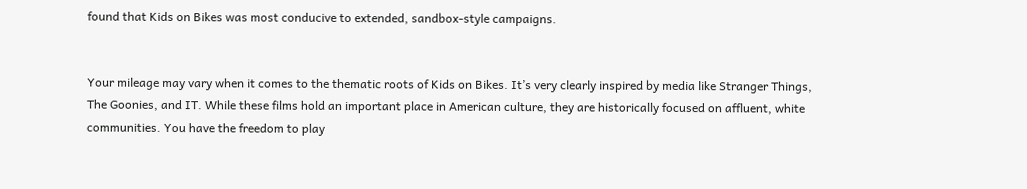found that Kids on Bikes was most conducive to extended, sandbox-style campaigns.


Your mileage may vary when it comes to the thematic roots of Kids on Bikes. It’s very clearly inspired by media like Stranger Things, The Goonies, and IT. While these films hold an important place in American culture, they are historically focused on affluent, white communities. You have the freedom to play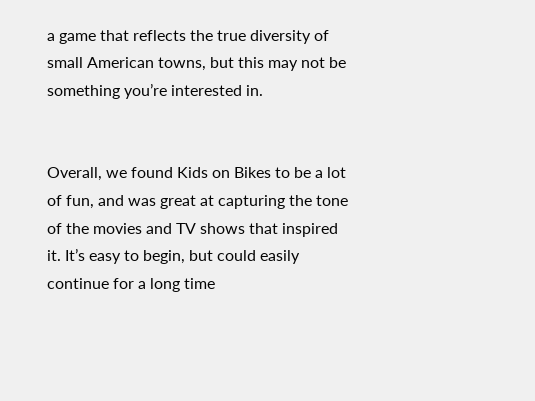a game that reflects the true diversity of small American towns, but this may not be something you’re interested in.


Overall, we found Kids on Bikes to be a lot of fun, and was great at capturing the tone of the movies and TV shows that inspired it. It’s easy to begin, but could easily continue for a long time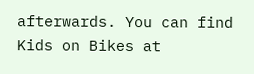afterwards. You can find Kids on Bikes at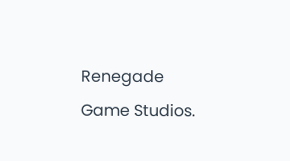Renegade Game Studios.